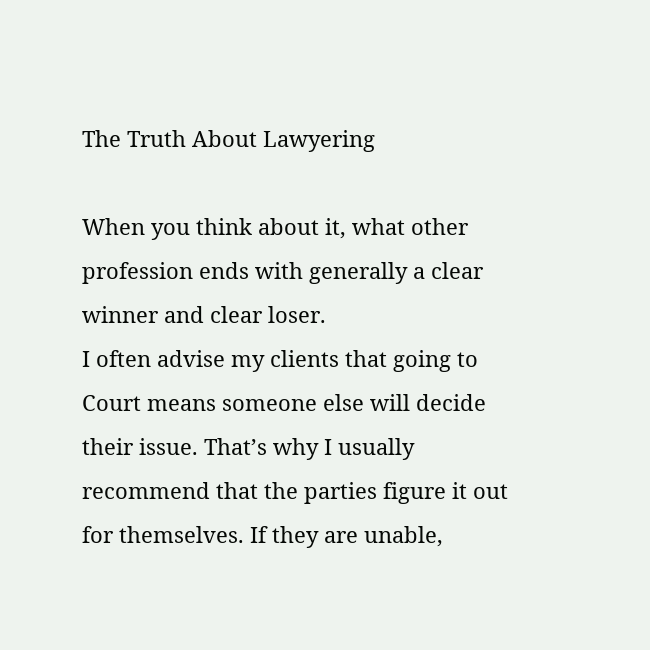The Truth About Lawyering

When you think about it, what other profession ends with generally a clear winner and clear loser.
I often advise my clients that going to Court means someone else will decide their issue. That’s why I usually recommend that the parties figure it out for themselves. If they are unable,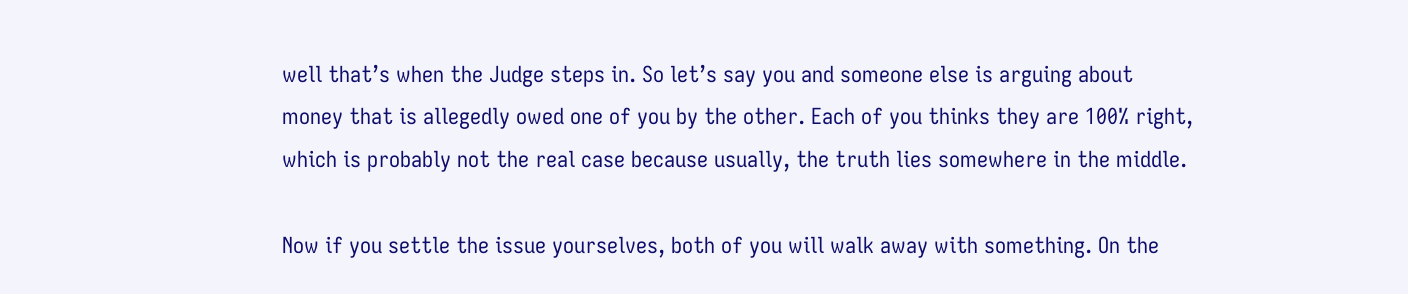well that’s when the Judge steps in. So let’s say you and someone else is arguing about money that is allegedly owed one of you by the other. Each of you thinks they are 100% right, which is probably not the real case because usually, the truth lies somewhere in the middle.

Now if you settle the issue yourselves, both of you will walk away with something. On the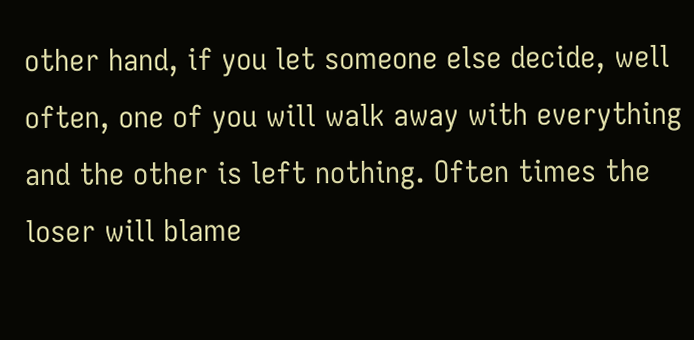other hand, if you let someone else decide, well often, one of you will walk away with everything and the other is left nothing. Often times the loser will blame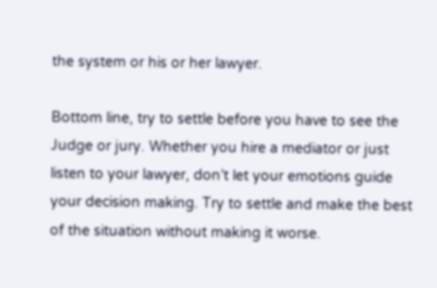the system or his or her lawyer.

Bottom line, try to settle before you have to see the Judge or jury. Whether you hire a mediator or just listen to your lawyer, don’t let your emotions guide your decision making. Try to settle and make the best of the situation without making it worse.